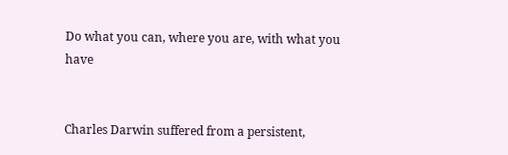Do what you can, where you are, with what you have


Charles Darwin suffered from a persistent,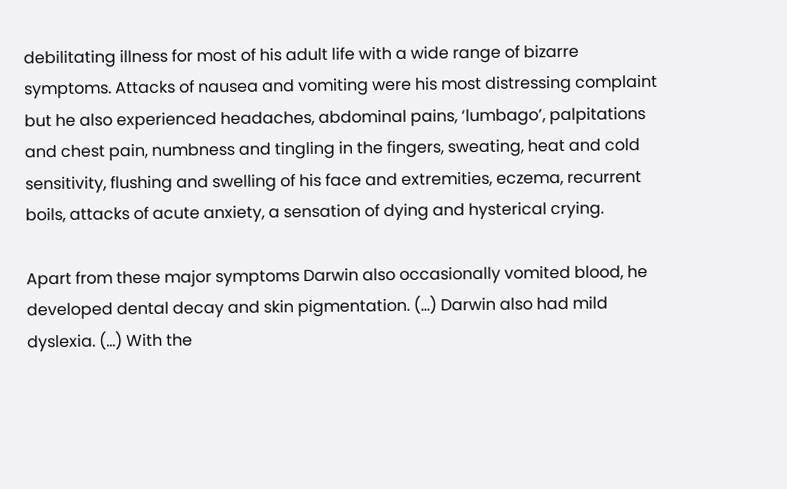debilitating illness for most of his adult life with a wide range of bizarre symptoms. Attacks of nausea and vomiting were his most distressing complaint but he also experienced headaches, abdominal pains, ‘lumbago’, palpitations and chest pain, numbness and tingling in the fingers, sweating, heat and cold sensitivity, flushing and swelling of his face and extremities, eczema, recurrent boils, attacks of acute anxiety, a sensation of dying and hysterical crying.

Apart from these major symptoms Darwin also occasionally vomited blood, he developed dental decay and skin pigmentation. (…) Darwin also had mild dyslexia. (…) With the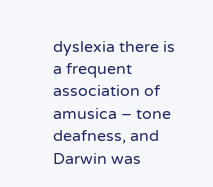dyslexia there is a frequent association of amusica – tone deafness, and Darwin was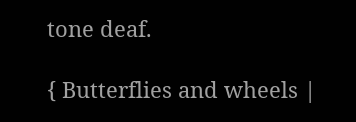tone deaf.

{ Butterflies and wheels |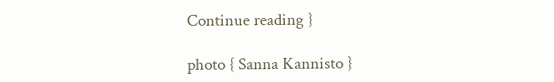Continue reading }

photo { Sanna Kannisto }